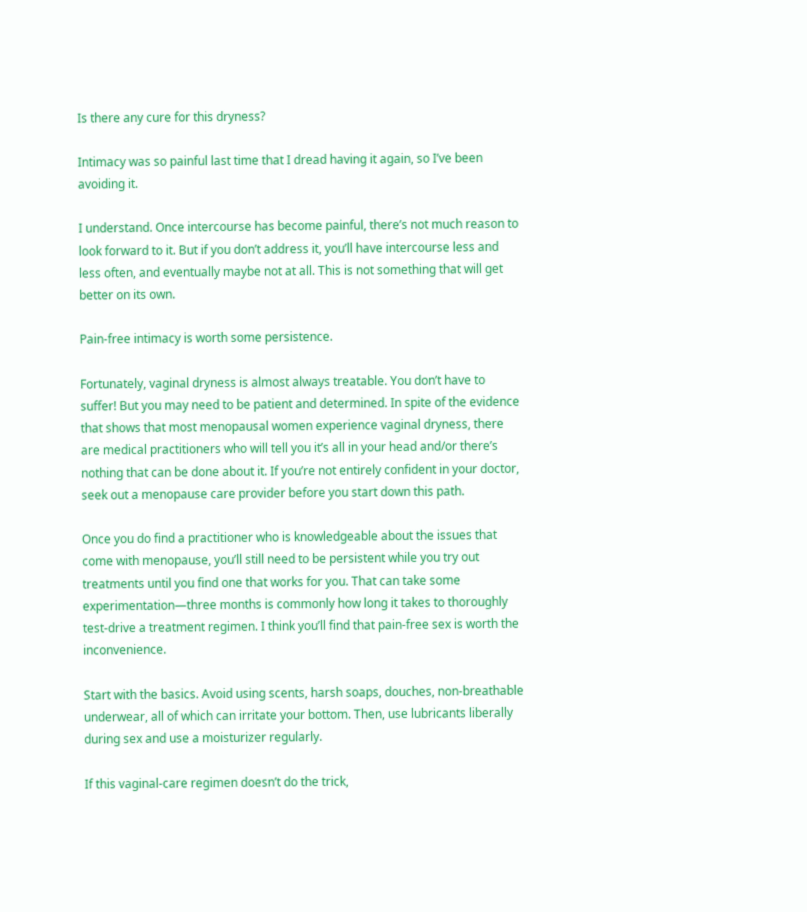Is there any cure for this dryness?

Intimacy was so painful last time that I dread having it again, so I’ve been avoiding it.

I understand. Once intercourse has become painful, there’s not much reason to look forward to it. But if you don’t address it, you’ll have intercourse less and less often, and eventually maybe not at all. This is not something that will get better on its own.

Pain-free intimacy is worth some persistence.

Fortunately, vaginal dryness is almost always treatable. You don’t have to suffer! But you may need to be patient and determined. In spite of the evidence that shows that most menopausal women experience vaginal dryness, there are medical practitioners who will tell you it’s all in your head and/or there’s nothing that can be done about it. If you’re not entirely confident in your doctor, seek out a menopause care provider before you start down this path.

Once you do find a practitioner who is knowledgeable about the issues that come with menopause, you’ll still need to be persistent while you try out treatments until you find one that works for you. That can take some experimentation—three months is commonly how long it takes to thoroughly test-drive a treatment regimen. I think you’ll find that pain-free sex is worth the inconvenience.

Start with the basics. Avoid using scents, harsh soaps, douches, non-breathable underwear, all of which can irritate your bottom. Then, use lubricants liberally during sex and use a moisturizer regularly.

If this vaginal-care regimen doesn’t do the trick,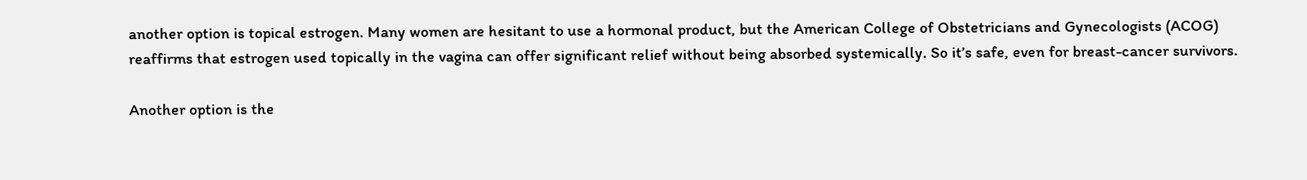another option is topical estrogen. Many women are hesitant to use a hormonal product, but the American College of Obstetricians and Gynecologists (ACOG) reaffirms that estrogen used topically in the vagina can offer significant relief without being absorbed systemically. So it’s safe, even for breast-cancer survivors.

Another option is the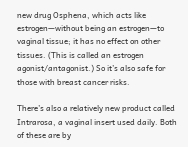new drug Osphena, which acts like estrogen—without being an estrogen—to  vaginal tissue; it has no effect on other tissues. (This is called an estrogen agonist/antagonist.) So it’s also safe for those with breast cancer risks.

There’s also a relatively new product called Intrarosa, a vaginal insert used daily. Both of these are by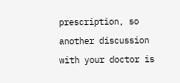prescription, so another discussion with your doctor is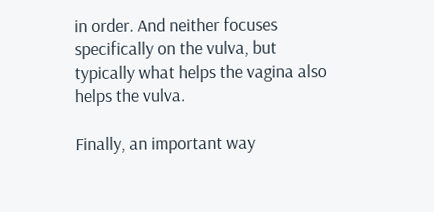in order. And neither focuses specifically on the vulva, but typically what helps the vagina also helps the vulva.

Finally, an important way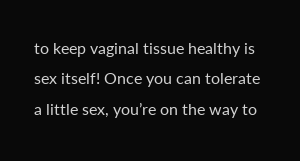to keep vaginal tissue healthy is sex itself! Once you can tolerate a little sex, you’re on the way to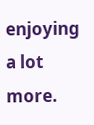enjoying a lot more.